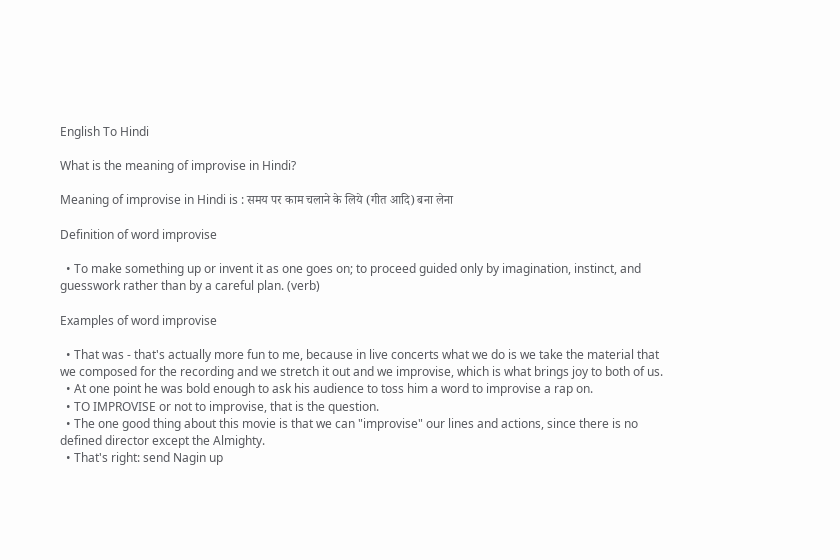English To Hindi

What is the meaning of improvise in Hindi?

Meaning of improvise in Hindi is : समय पर काम चलाने के लिये (गीत आदि) बना लेना

Definition of word improvise

  • To make something up or invent it as one goes on; to proceed guided only by imagination, instinct, and guesswork rather than by a careful plan. (verb)

Examples of word improvise

  • That was - that's actually more fun to me, because in live concerts what we do is we take the material that we composed for the recording and we stretch it out and we improvise, which is what brings joy to both of us.
  • At one point he was bold enough to ask his audience to toss him a word to improvise a rap on.
  • TO IMPROVISE or not to improvise, that is the question.
  • The one good thing about this movie is that we can "improvise" our lines and actions, since there is no defined director except the Almighty.
  • That's right: send Nagin up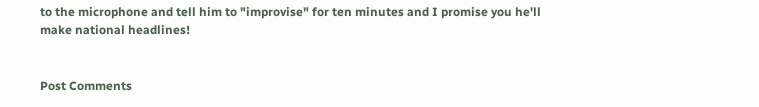to the microphone and tell him to "improvise" for ten minutes and I promise you he'll make national headlines!


Post Comments